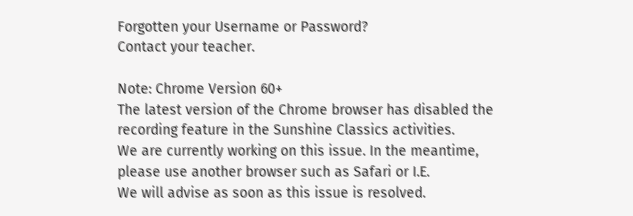Forgotten your Username or Password?
Contact your teacher.

Note: Chrome Version 60+
The latest version of the Chrome browser has disabled the recording feature in the Sunshine Classics activities.
We are currently working on this issue. In the meantime, please use another browser such as Safari or I.E.
We will advise as soon as this issue is resolved.